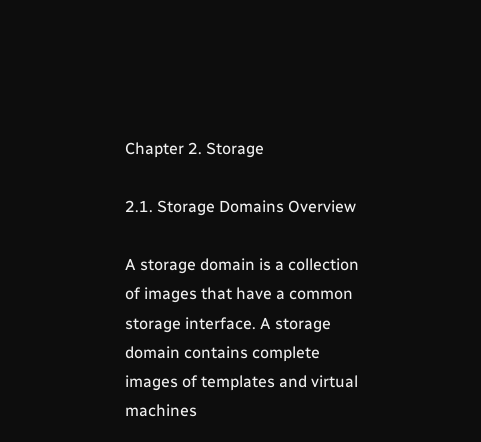Chapter 2. Storage

2.1. Storage Domains Overview

A storage domain is a collection of images that have a common storage interface. A storage domain contains complete images of templates and virtual machines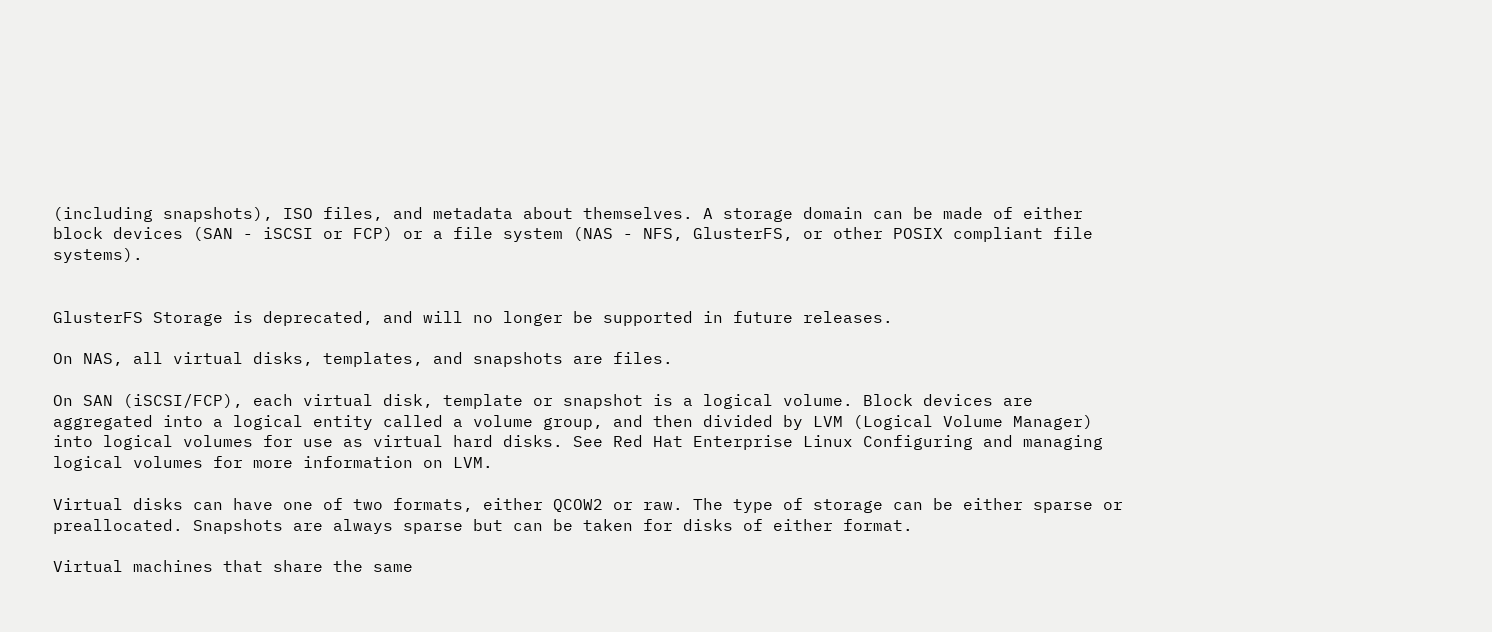(including snapshots), ISO files, and metadata about themselves. A storage domain can be made of either block devices (SAN - iSCSI or FCP) or a file system (NAS - NFS, GlusterFS, or other POSIX compliant file systems).


GlusterFS Storage is deprecated, and will no longer be supported in future releases.

On NAS, all virtual disks, templates, and snapshots are files.

On SAN (iSCSI/FCP), each virtual disk, template or snapshot is a logical volume. Block devices are aggregated into a logical entity called a volume group, and then divided by LVM (Logical Volume Manager) into logical volumes for use as virtual hard disks. See Red Hat Enterprise Linux Configuring and managing logical volumes for more information on LVM.

Virtual disks can have one of two formats, either QCOW2 or raw. The type of storage can be either sparse or preallocated. Snapshots are always sparse but can be taken for disks of either format.

Virtual machines that share the same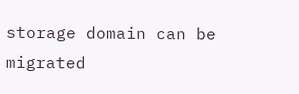storage domain can be migrated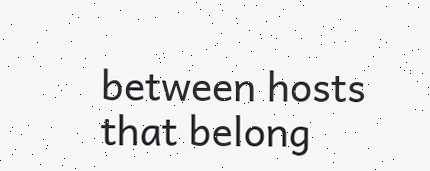between hosts that belong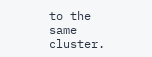to the same cluster.